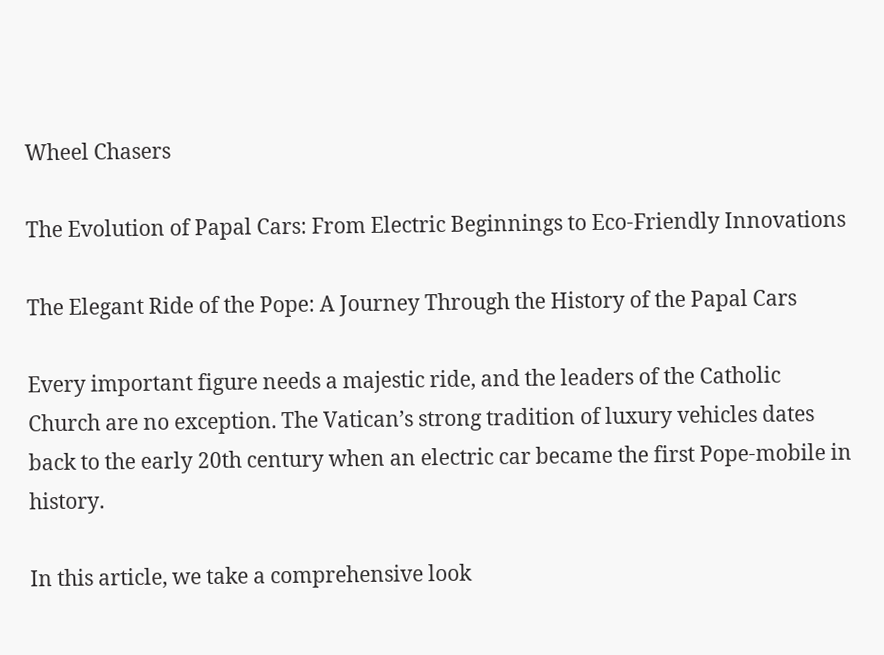Wheel Chasers

The Evolution of Papal Cars: From Electric Beginnings to Eco-Friendly Innovations

The Elegant Ride of the Pope: A Journey Through the History of the Papal Cars

Every important figure needs a majestic ride, and the leaders of the Catholic Church are no exception. The Vatican’s strong tradition of luxury vehicles dates back to the early 20th century when an electric car became the first Pope-mobile in history.

In this article, we take a comprehensive look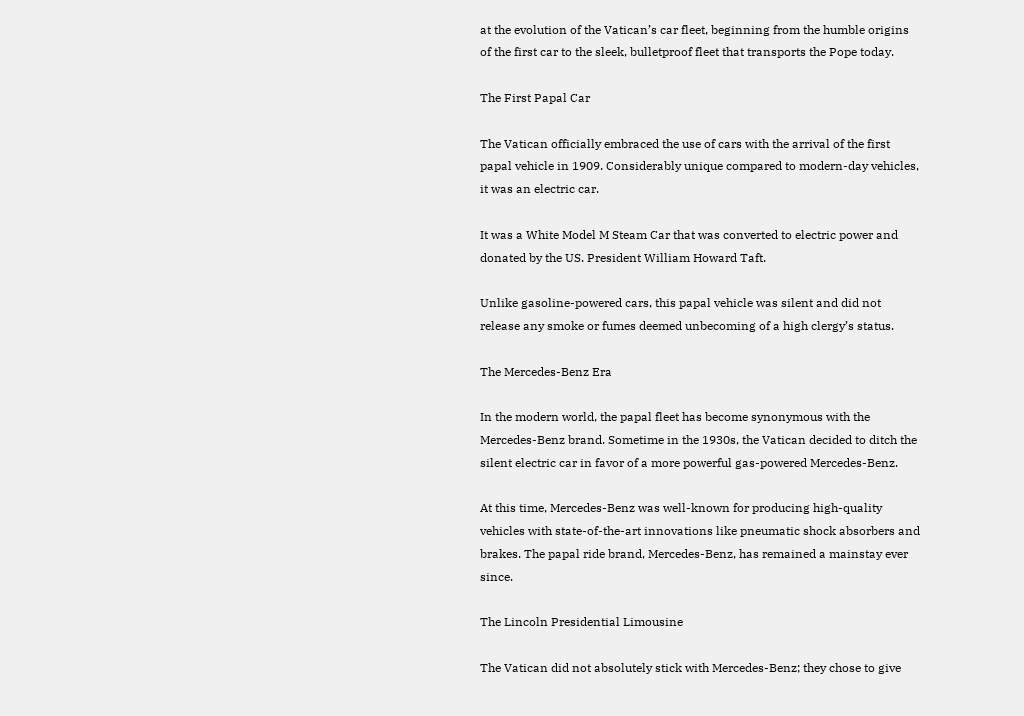at the evolution of the Vatican’s car fleet, beginning from the humble origins of the first car to the sleek, bulletproof fleet that transports the Pope today.

The First Papal Car

The Vatican officially embraced the use of cars with the arrival of the first papal vehicle in 1909. Considerably unique compared to modern-day vehicles, it was an electric car.

It was a White Model M Steam Car that was converted to electric power and donated by the US. President William Howard Taft.

Unlike gasoline-powered cars, this papal vehicle was silent and did not release any smoke or fumes deemed unbecoming of a high clergy’s status.

The Mercedes-Benz Era

In the modern world, the papal fleet has become synonymous with the Mercedes-Benz brand. Sometime in the 1930s, the Vatican decided to ditch the silent electric car in favor of a more powerful gas-powered Mercedes-Benz.

At this time, Mercedes-Benz was well-known for producing high-quality vehicles with state-of-the-art innovations like pneumatic shock absorbers and brakes. The papal ride brand, Mercedes-Benz, has remained a mainstay ever since.

The Lincoln Presidential Limousine

The Vatican did not absolutely stick with Mercedes-Benz; they chose to give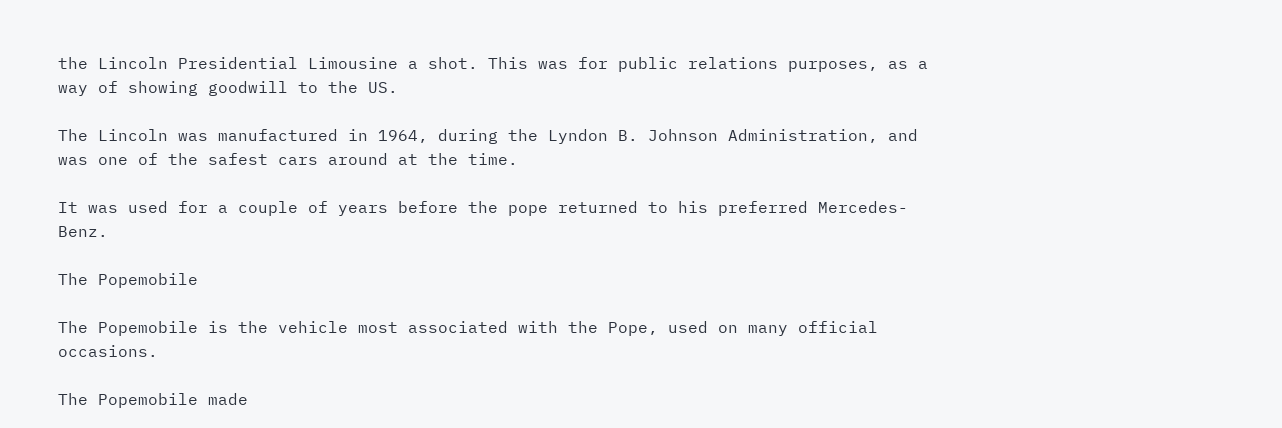the Lincoln Presidential Limousine a shot. This was for public relations purposes, as a way of showing goodwill to the US.

The Lincoln was manufactured in 1964, during the Lyndon B. Johnson Administration, and was one of the safest cars around at the time.

It was used for a couple of years before the pope returned to his preferred Mercedes-Benz.

The Popemobile

The Popemobile is the vehicle most associated with the Pope, used on many official occasions.

The Popemobile made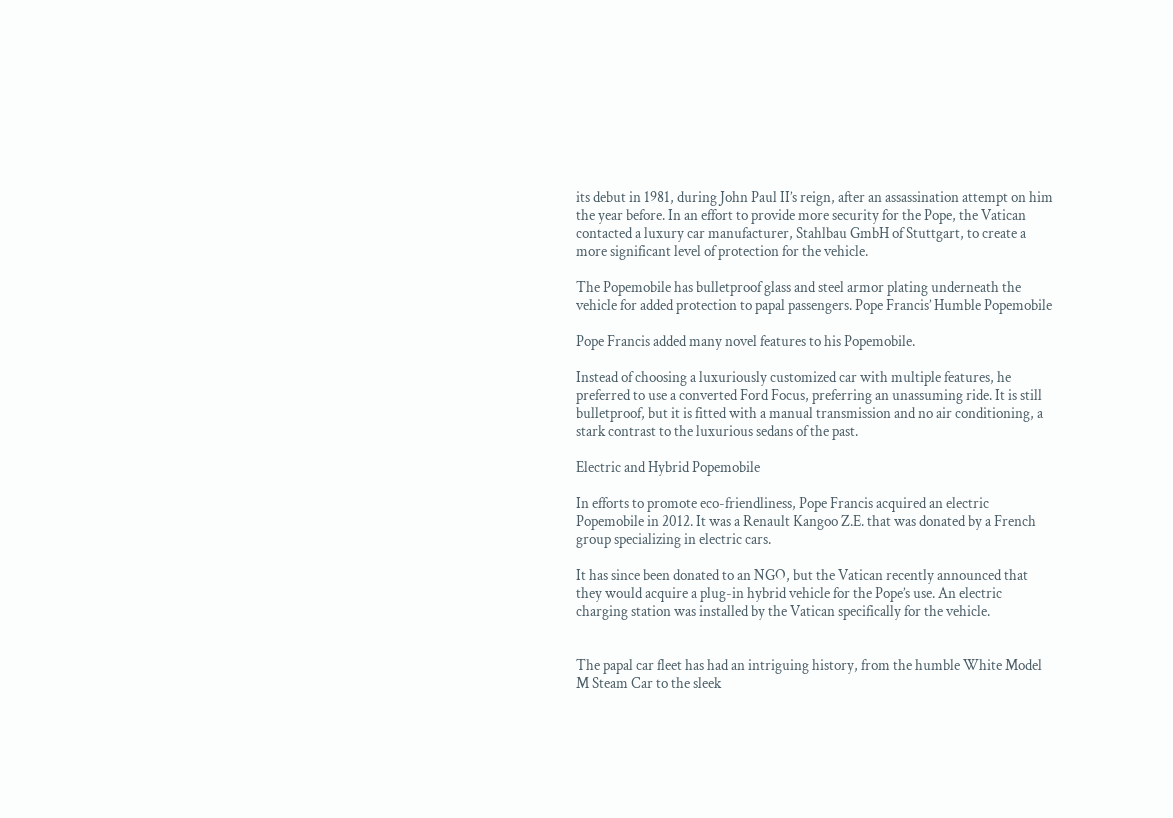its debut in 1981, during John Paul II’s reign, after an assassination attempt on him the year before. In an effort to provide more security for the Pope, the Vatican contacted a luxury car manufacturer, Stahlbau GmbH of Stuttgart, to create a more significant level of protection for the vehicle.

The Popemobile has bulletproof glass and steel armor plating underneath the vehicle for added protection to papal passengers. Pope Francis’ Humble Popemobile

Pope Francis added many novel features to his Popemobile.

Instead of choosing a luxuriously customized car with multiple features, he preferred to use a converted Ford Focus, preferring an unassuming ride. It is still bulletproof, but it is fitted with a manual transmission and no air conditioning, a stark contrast to the luxurious sedans of the past.

Electric and Hybrid Popemobile

In efforts to promote eco-friendliness, Pope Francis acquired an electric Popemobile in 2012. It was a Renault Kangoo Z.E. that was donated by a French group specializing in electric cars.

It has since been donated to an NGO, but the Vatican recently announced that they would acquire a plug-in hybrid vehicle for the Pope’s use. An electric charging station was installed by the Vatican specifically for the vehicle.


The papal car fleet has had an intriguing history, from the humble White Model M Steam Car to the sleek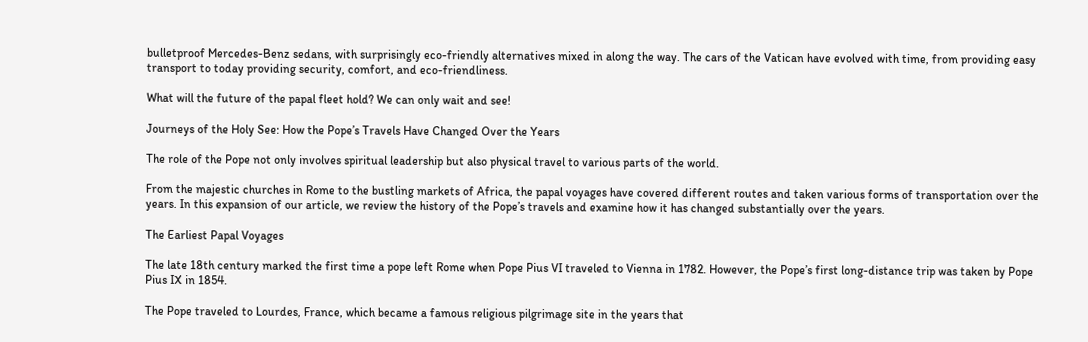bulletproof Mercedes-Benz sedans, with surprisingly eco-friendly alternatives mixed in along the way. The cars of the Vatican have evolved with time, from providing easy transport to today providing security, comfort, and eco-friendliness.

What will the future of the papal fleet hold? We can only wait and see!

Journeys of the Holy See: How the Pope’s Travels Have Changed Over the Years

The role of the Pope not only involves spiritual leadership but also physical travel to various parts of the world.

From the majestic churches in Rome to the bustling markets of Africa, the papal voyages have covered different routes and taken various forms of transportation over the years. In this expansion of our article, we review the history of the Pope’s travels and examine how it has changed substantially over the years.

The Earliest Papal Voyages

The late 18th century marked the first time a pope left Rome when Pope Pius VI traveled to Vienna in 1782. However, the Pope’s first long-distance trip was taken by Pope Pius IX in 1854.

The Pope traveled to Lourdes, France, which became a famous religious pilgrimage site in the years that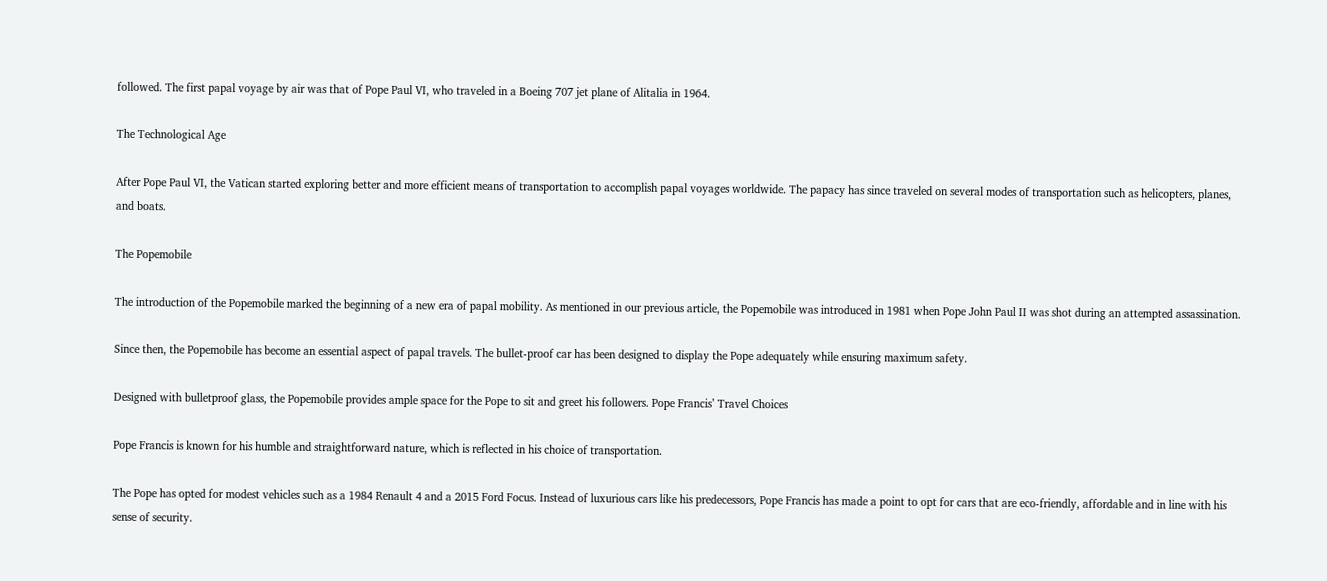followed. The first papal voyage by air was that of Pope Paul VI, who traveled in a Boeing 707 jet plane of Alitalia in 1964.

The Technological Age

After Pope Paul VI, the Vatican started exploring better and more efficient means of transportation to accomplish papal voyages worldwide. The papacy has since traveled on several modes of transportation such as helicopters, planes, and boats.

The Popemobile

The introduction of the Popemobile marked the beginning of a new era of papal mobility. As mentioned in our previous article, the Popemobile was introduced in 1981 when Pope John Paul II was shot during an attempted assassination.

Since then, the Popemobile has become an essential aspect of papal travels. The bullet-proof car has been designed to display the Pope adequately while ensuring maximum safety.

Designed with bulletproof glass, the Popemobile provides ample space for the Pope to sit and greet his followers. Pope Francis’ Travel Choices

Pope Francis is known for his humble and straightforward nature, which is reflected in his choice of transportation.

The Pope has opted for modest vehicles such as a 1984 Renault 4 and a 2015 Ford Focus. Instead of luxurious cars like his predecessors, Pope Francis has made a point to opt for cars that are eco-friendly, affordable and in line with his sense of security.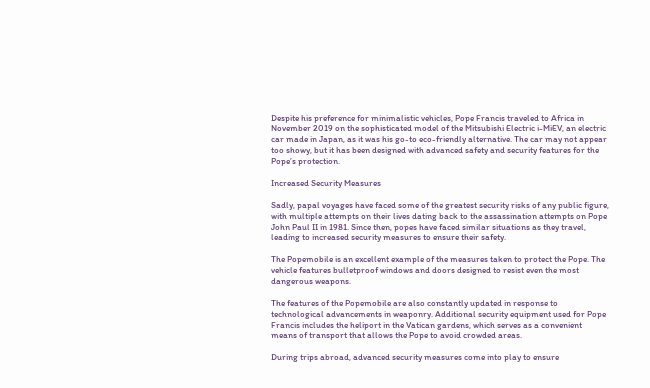Despite his preference for minimalistic vehicles, Pope Francis traveled to Africa in November 2019 on the sophisticated model of the Mitsubishi Electric i-MiEV, an electric car made in Japan, as it was his go-to eco-friendly alternative. The car may not appear too showy, but it has been designed with advanced safety and security features for the Pope’s protection.

Increased Security Measures

Sadly, papal voyages have faced some of the greatest security risks of any public figure, with multiple attempts on their lives dating back to the assassination attempts on Pope John Paul II in 1981. Since then, popes have faced similar situations as they travel, leading to increased security measures to ensure their safety.

The Popemobile is an excellent example of the measures taken to protect the Pope. The vehicle features bulletproof windows and doors designed to resist even the most dangerous weapons.

The features of the Popemobile are also constantly updated in response to technological advancements in weaponry. Additional security equipment used for Pope Francis includes the heliport in the Vatican gardens, which serves as a convenient means of transport that allows the Pope to avoid crowded areas.

During trips abroad, advanced security measures come into play to ensure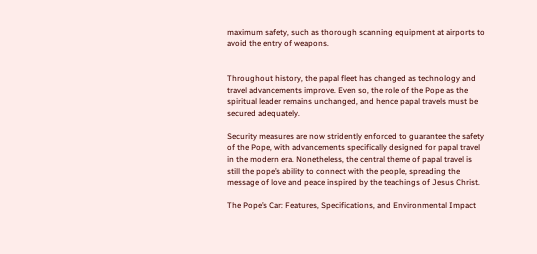maximum safety, such as thorough scanning equipment at airports to avoid the entry of weapons.


Throughout history, the papal fleet has changed as technology and travel advancements improve. Even so, the role of the Pope as the spiritual leader remains unchanged, and hence papal travels must be secured adequately.

Security measures are now stridently enforced to guarantee the safety of the Pope, with advancements specifically designed for papal travel in the modern era. Nonetheless, the central theme of papal travel is still the pope’s ability to connect with the people, spreading the message of love and peace inspired by the teachings of Jesus Christ.

The Pope’s Car: Features, Specifications, and Environmental Impact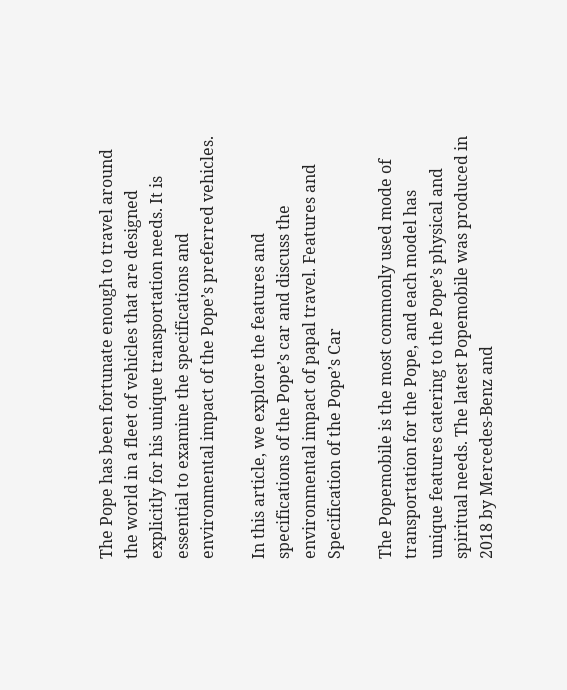The Pope has been fortunate enough to travel around the world in a fleet of vehicles that are designed explicitly for his unique transportation needs. It is essential to examine the specifications and environmental impact of the Pope’s preferred vehicles.

In this article, we explore the features and specifications of the Pope’s car and discuss the environmental impact of papal travel. Features and Specification of the Pope’s Car

The Popemobile is the most commonly used mode of transportation for the Pope, and each model has unique features catering to the Pope’s physical and spiritual needs. The latest Popemobile was produced in 2018 by Mercedes-Benz and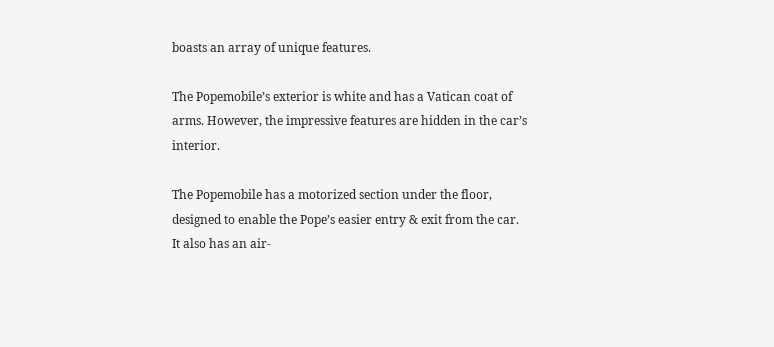boasts an array of unique features.

The Popemobile’s exterior is white and has a Vatican coat of arms. However, the impressive features are hidden in the car’s interior.

The Popemobile has a motorized section under the floor, designed to enable the Pope’s easier entry & exit from the car. It also has an air-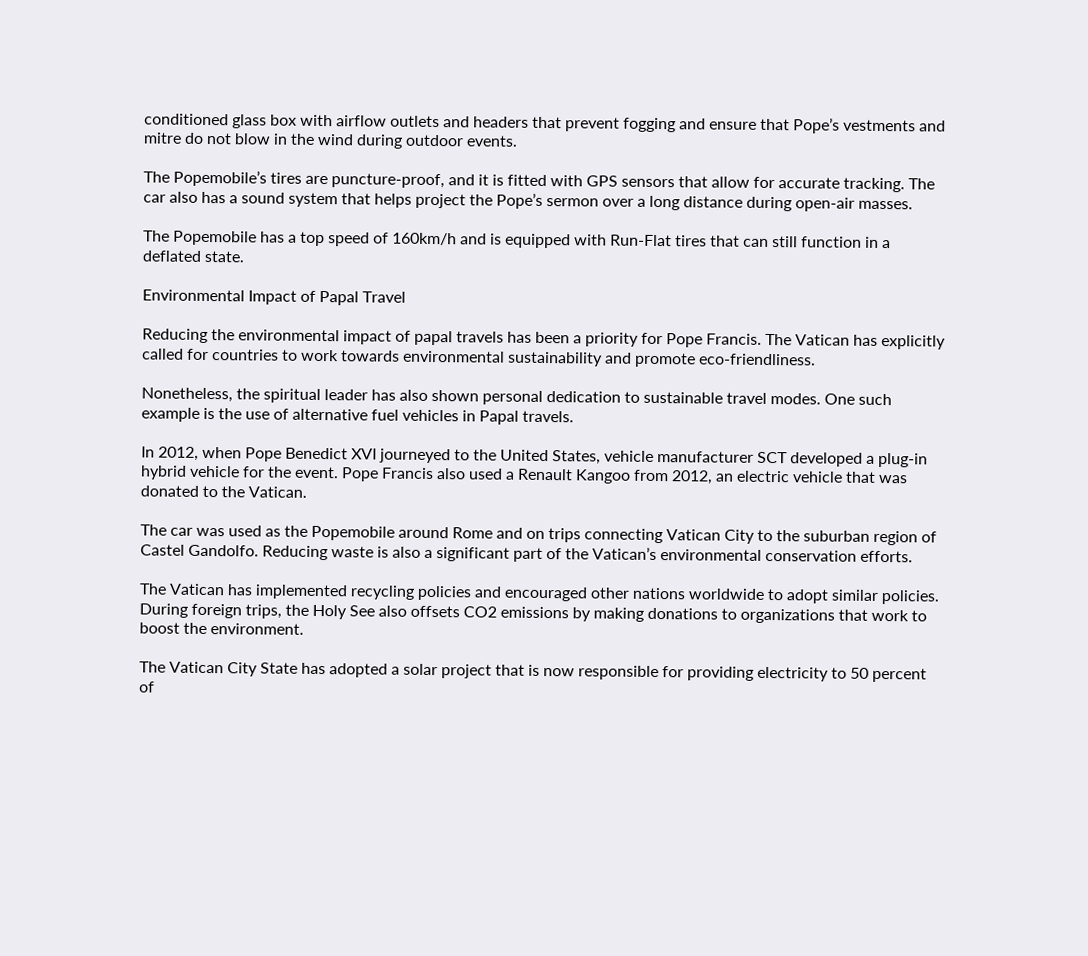conditioned glass box with airflow outlets and headers that prevent fogging and ensure that Pope’s vestments and mitre do not blow in the wind during outdoor events.

The Popemobile’s tires are puncture-proof, and it is fitted with GPS sensors that allow for accurate tracking. The car also has a sound system that helps project the Pope’s sermon over a long distance during open-air masses.

The Popemobile has a top speed of 160km/h and is equipped with Run-Flat tires that can still function in a deflated state.

Environmental Impact of Papal Travel

Reducing the environmental impact of papal travels has been a priority for Pope Francis. The Vatican has explicitly called for countries to work towards environmental sustainability and promote eco-friendliness.

Nonetheless, the spiritual leader has also shown personal dedication to sustainable travel modes. One such example is the use of alternative fuel vehicles in Papal travels.

In 2012, when Pope Benedict XVI journeyed to the United States, vehicle manufacturer SCT developed a plug-in hybrid vehicle for the event. Pope Francis also used a Renault Kangoo from 2012, an electric vehicle that was donated to the Vatican.

The car was used as the Popemobile around Rome and on trips connecting Vatican City to the suburban region of Castel Gandolfo. Reducing waste is also a significant part of the Vatican’s environmental conservation efforts.

The Vatican has implemented recycling policies and encouraged other nations worldwide to adopt similar policies. During foreign trips, the Holy See also offsets CO2 emissions by making donations to organizations that work to boost the environment.

The Vatican City State has adopted a solar project that is now responsible for providing electricity to 50 percent of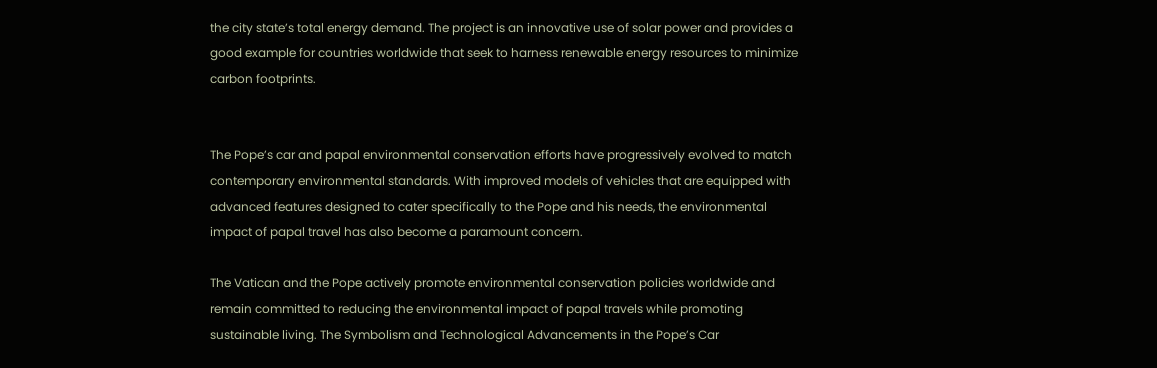the city state’s total energy demand. The project is an innovative use of solar power and provides a good example for countries worldwide that seek to harness renewable energy resources to minimize carbon footprints.


The Pope’s car and papal environmental conservation efforts have progressively evolved to match contemporary environmental standards. With improved models of vehicles that are equipped with advanced features designed to cater specifically to the Pope and his needs, the environmental impact of papal travel has also become a paramount concern.

The Vatican and the Pope actively promote environmental conservation policies worldwide and remain committed to reducing the environmental impact of papal travels while promoting sustainable living. The Symbolism and Technological Advancements in the Pope’s Car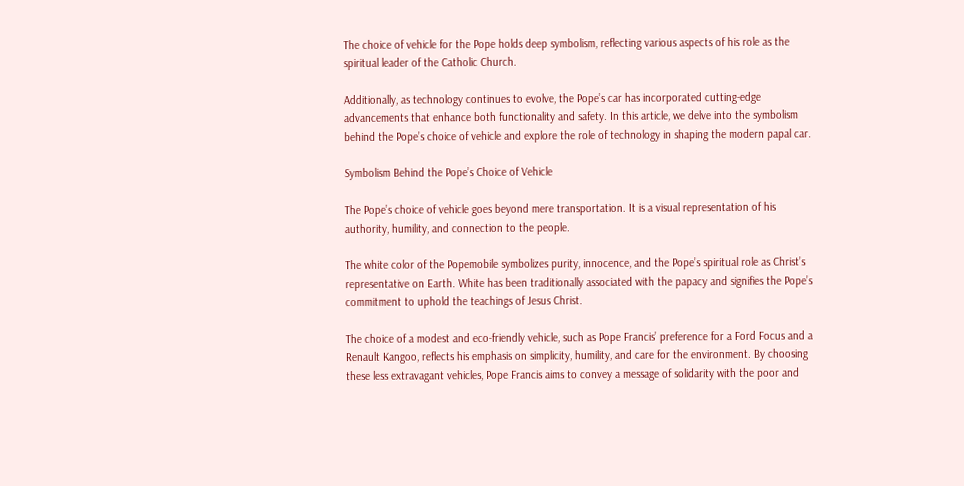The choice of vehicle for the Pope holds deep symbolism, reflecting various aspects of his role as the spiritual leader of the Catholic Church.

Additionally, as technology continues to evolve, the Pope’s car has incorporated cutting-edge advancements that enhance both functionality and safety. In this article, we delve into the symbolism behind the Pope’s choice of vehicle and explore the role of technology in shaping the modern papal car.

Symbolism Behind the Pope’s Choice of Vehicle

The Pope’s choice of vehicle goes beyond mere transportation. It is a visual representation of his authority, humility, and connection to the people.

The white color of the Popemobile symbolizes purity, innocence, and the Pope’s spiritual role as Christ’s representative on Earth. White has been traditionally associated with the papacy and signifies the Pope’s commitment to uphold the teachings of Jesus Christ.

The choice of a modest and eco-friendly vehicle, such as Pope Francis’ preference for a Ford Focus and a Renault Kangoo, reflects his emphasis on simplicity, humility, and care for the environment. By choosing these less extravagant vehicles, Pope Francis aims to convey a message of solidarity with the poor and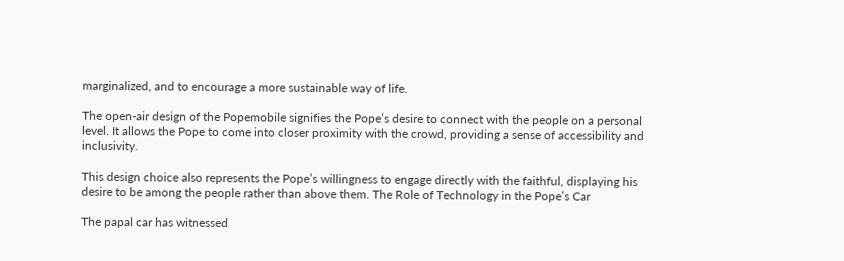marginalized, and to encourage a more sustainable way of life.

The open-air design of the Popemobile signifies the Pope’s desire to connect with the people on a personal level. It allows the Pope to come into closer proximity with the crowd, providing a sense of accessibility and inclusivity.

This design choice also represents the Pope’s willingness to engage directly with the faithful, displaying his desire to be among the people rather than above them. The Role of Technology in the Pope’s Car

The papal car has witnessed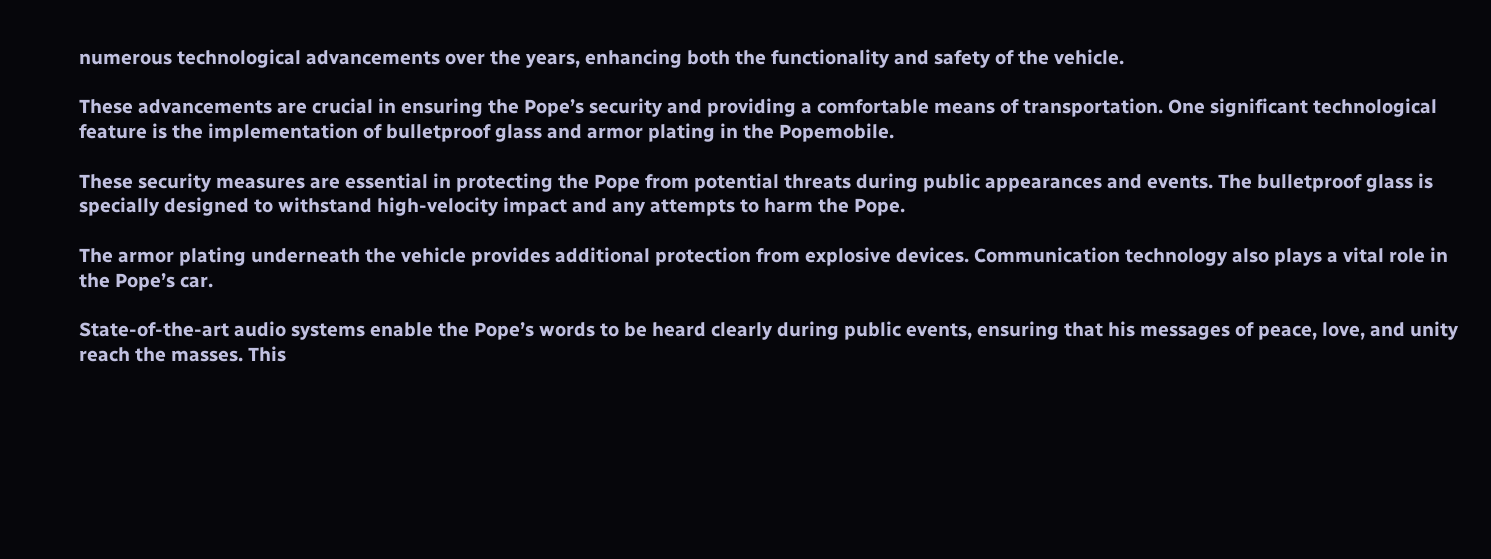numerous technological advancements over the years, enhancing both the functionality and safety of the vehicle.

These advancements are crucial in ensuring the Pope’s security and providing a comfortable means of transportation. One significant technological feature is the implementation of bulletproof glass and armor plating in the Popemobile.

These security measures are essential in protecting the Pope from potential threats during public appearances and events. The bulletproof glass is specially designed to withstand high-velocity impact and any attempts to harm the Pope.

The armor plating underneath the vehicle provides additional protection from explosive devices. Communication technology also plays a vital role in the Pope’s car.

State-of-the-art audio systems enable the Pope’s words to be heard clearly during public events, ensuring that his messages of peace, love, and unity reach the masses. This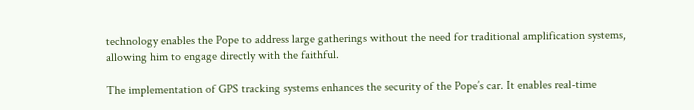technology enables the Pope to address large gatherings without the need for traditional amplification systems, allowing him to engage directly with the faithful.

The implementation of GPS tracking systems enhances the security of the Pope’s car. It enables real-time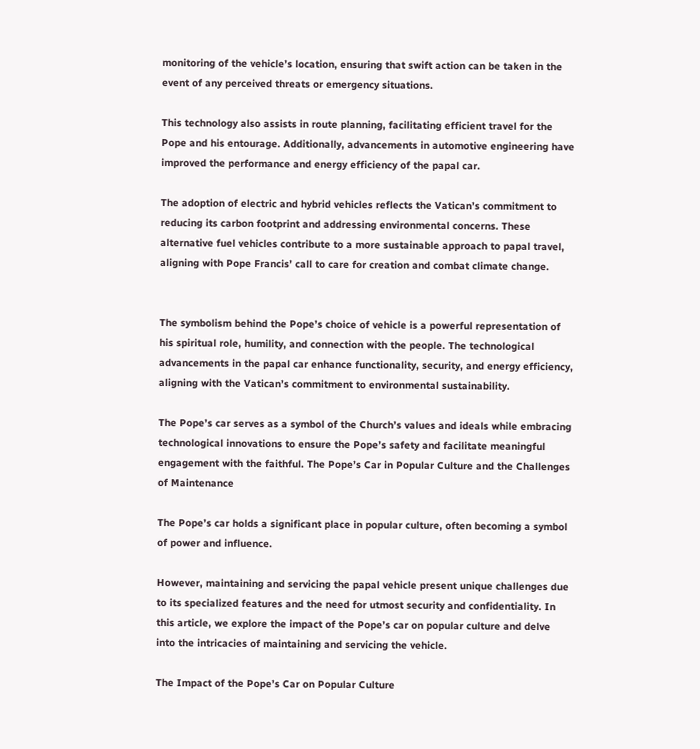monitoring of the vehicle’s location, ensuring that swift action can be taken in the event of any perceived threats or emergency situations.

This technology also assists in route planning, facilitating efficient travel for the Pope and his entourage. Additionally, advancements in automotive engineering have improved the performance and energy efficiency of the papal car.

The adoption of electric and hybrid vehicles reflects the Vatican’s commitment to reducing its carbon footprint and addressing environmental concerns. These alternative fuel vehicles contribute to a more sustainable approach to papal travel, aligning with Pope Francis’ call to care for creation and combat climate change.


The symbolism behind the Pope’s choice of vehicle is a powerful representation of his spiritual role, humility, and connection with the people. The technological advancements in the papal car enhance functionality, security, and energy efficiency, aligning with the Vatican’s commitment to environmental sustainability.

The Pope’s car serves as a symbol of the Church’s values and ideals while embracing technological innovations to ensure the Pope’s safety and facilitate meaningful engagement with the faithful. The Pope’s Car in Popular Culture and the Challenges of Maintenance

The Pope’s car holds a significant place in popular culture, often becoming a symbol of power and influence.

However, maintaining and servicing the papal vehicle present unique challenges due to its specialized features and the need for utmost security and confidentiality. In this article, we explore the impact of the Pope’s car on popular culture and delve into the intricacies of maintaining and servicing the vehicle.

The Impact of the Pope’s Car on Popular Culture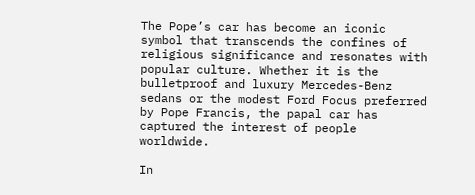The Pope’s car has become an iconic symbol that transcends the confines of religious significance and resonates with popular culture. Whether it is the bulletproof and luxury Mercedes-Benz sedans or the modest Ford Focus preferred by Pope Francis, the papal car has captured the interest of people worldwide.

In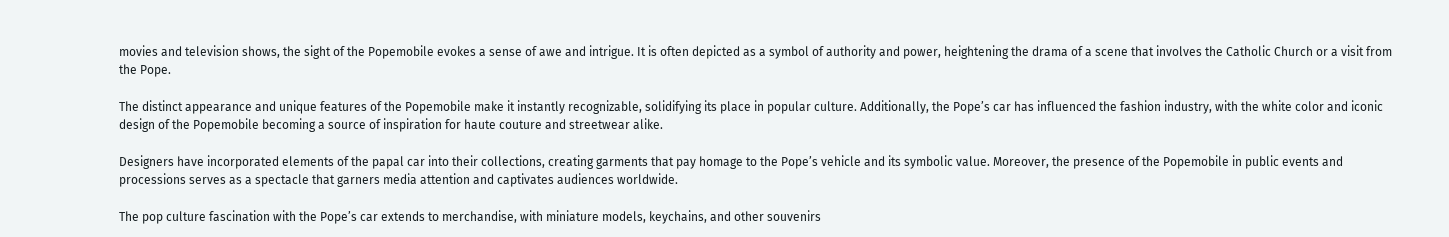movies and television shows, the sight of the Popemobile evokes a sense of awe and intrigue. It is often depicted as a symbol of authority and power, heightening the drama of a scene that involves the Catholic Church or a visit from the Pope.

The distinct appearance and unique features of the Popemobile make it instantly recognizable, solidifying its place in popular culture. Additionally, the Pope’s car has influenced the fashion industry, with the white color and iconic design of the Popemobile becoming a source of inspiration for haute couture and streetwear alike.

Designers have incorporated elements of the papal car into their collections, creating garments that pay homage to the Pope’s vehicle and its symbolic value. Moreover, the presence of the Popemobile in public events and processions serves as a spectacle that garners media attention and captivates audiences worldwide.

The pop culture fascination with the Pope’s car extends to merchandise, with miniature models, keychains, and other souvenirs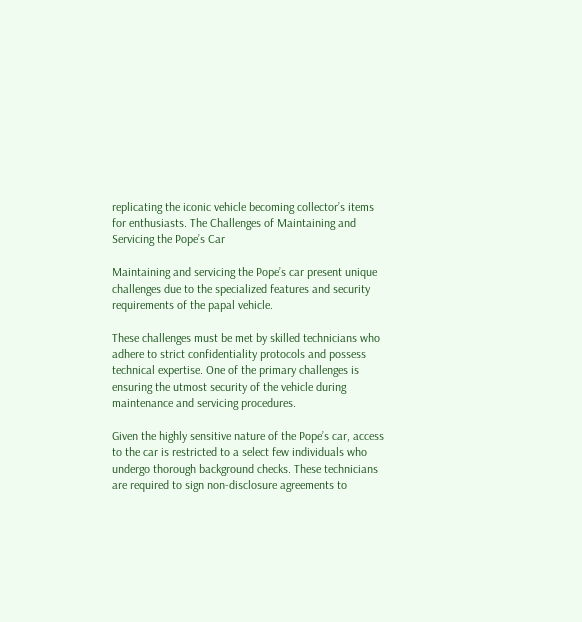replicating the iconic vehicle becoming collector’s items for enthusiasts. The Challenges of Maintaining and Servicing the Pope’s Car

Maintaining and servicing the Pope’s car present unique challenges due to the specialized features and security requirements of the papal vehicle.

These challenges must be met by skilled technicians who adhere to strict confidentiality protocols and possess technical expertise. One of the primary challenges is ensuring the utmost security of the vehicle during maintenance and servicing procedures.

Given the highly sensitive nature of the Pope’s car, access to the car is restricted to a select few individuals who undergo thorough background checks. These technicians are required to sign non-disclosure agreements to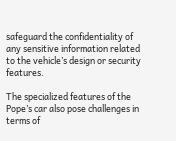safeguard the confidentiality of any sensitive information related to the vehicle’s design or security features.

The specialized features of the Pope’s car also pose challenges in terms of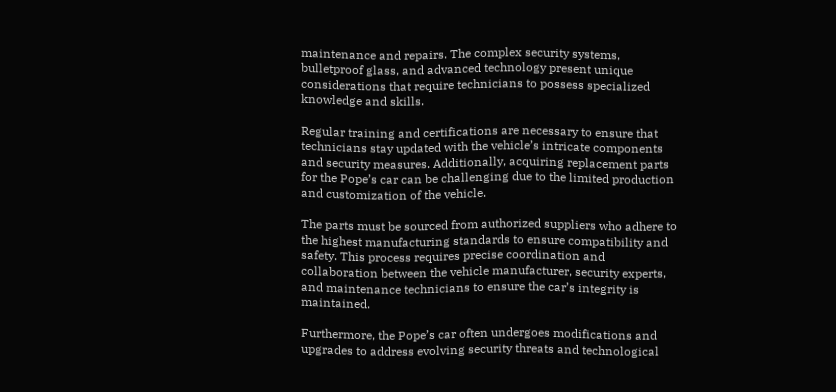maintenance and repairs. The complex security systems, bulletproof glass, and advanced technology present unique considerations that require technicians to possess specialized knowledge and skills.

Regular training and certifications are necessary to ensure that technicians stay updated with the vehicle’s intricate components and security measures. Additionally, acquiring replacement parts for the Pope’s car can be challenging due to the limited production and customization of the vehicle.

The parts must be sourced from authorized suppliers who adhere to the highest manufacturing standards to ensure compatibility and safety. This process requires precise coordination and collaboration between the vehicle manufacturer, security experts, and maintenance technicians to ensure the car’s integrity is maintained.

Furthermore, the Pope’s car often undergoes modifications and upgrades to address evolving security threats and technological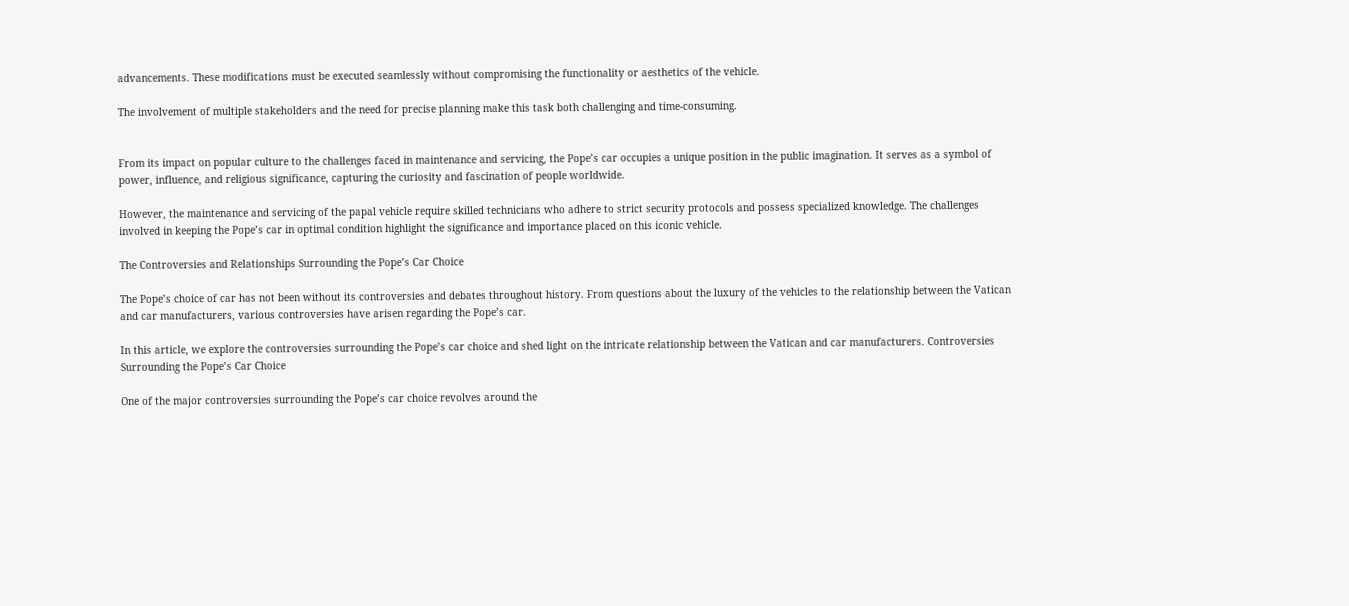advancements. These modifications must be executed seamlessly without compromising the functionality or aesthetics of the vehicle.

The involvement of multiple stakeholders and the need for precise planning make this task both challenging and time-consuming.


From its impact on popular culture to the challenges faced in maintenance and servicing, the Pope’s car occupies a unique position in the public imagination. It serves as a symbol of power, influence, and religious significance, capturing the curiosity and fascination of people worldwide.

However, the maintenance and servicing of the papal vehicle require skilled technicians who adhere to strict security protocols and possess specialized knowledge. The challenges involved in keeping the Pope’s car in optimal condition highlight the significance and importance placed on this iconic vehicle.

The Controversies and Relationships Surrounding the Pope’s Car Choice

The Pope’s choice of car has not been without its controversies and debates throughout history. From questions about the luxury of the vehicles to the relationship between the Vatican and car manufacturers, various controversies have arisen regarding the Pope’s car.

In this article, we explore the controversies surrounding the Pope’s car choice and shed light on the intricate relationship between the Vatican and car manufacturers. Controversies Surrounding the Pope’s Car Choice

One of the major controversies surrounding the Pope’s car choice revolves around the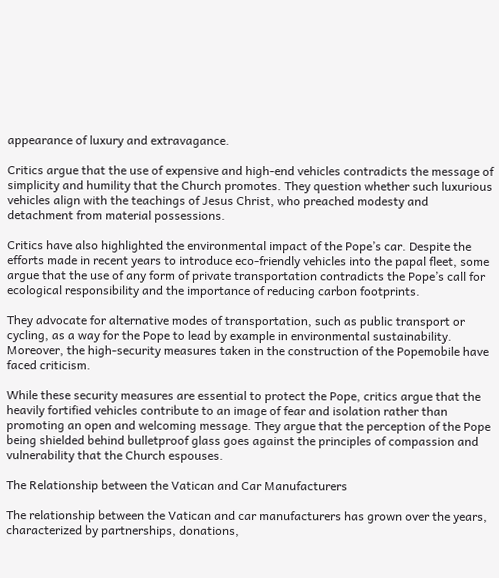appearance of luxury and extravagance.

Critics argue that the use of expensive and high-end vehicles contradicts the message of simplicity and humility that the Church promotes. They question whether such luxurious vehicles align with the teachings of Jesus Christ, who preached modesty and detachment from material possessions.

Critics have also highlighted the environmental impact of the Pope’s car. Despite the efforts made in recent years to introduce eco-friendly vehicles into the papal fleet, some argue that the use of any form of private transportation contradicts the Pope’s call for ecological responsibility and the importance of reducing carbon footprints.

They advocate for alternative modes of transportation, such as public transport or cycling, as a way for the Pope to lead by example in environmental sustainability. Moreover, the high-security measures taken in the construction of the Popemobile have faced criticism.

While these security measures are essential to protect the Pope, critics argue that the heavily fortified vehicles contribute to an image of fear and isolation rather than promoting an open and welcoming message. They argue that the perception of the Pope being shielded behind bulletproof glass goes against the principles of compassion and vulnerability that the Church espouses.

The Relationship between the Vatican and Car Manufacturers

The relationship between the Vatican and car manufacturers has grown over the years, characterized by partnerships, donations,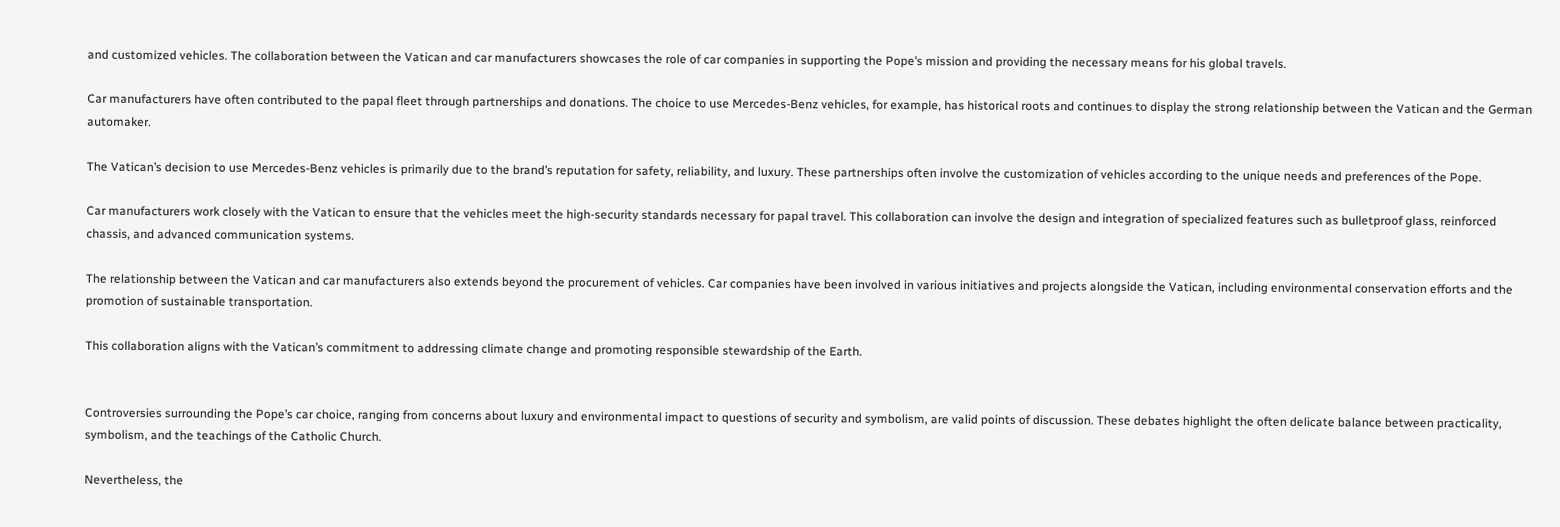and customized vehicles. The collaboration between the Vatican and car manufacturers showcases the role of car companies in supporting the Pope’s mission and providing the necessary means for his global travels.

Car manufacturers have often contributed to the papal fleet through partnerships and donations. The choice to use Mercedes-Benz vehicles, for example, has historical roots and continues to display the strong relationship between the Vatican and the German automaker.

The Vatican’s decision to use Mercedes-Benz vehicles is primarily due to the brand’s reputation for safety, reliability, and luxury. These partnerships often involve the customization of vehicles according to the unique needs and preferences of the Pope.

Car manufacturers work closely with the Vatican to ensure that the vehicles meet the high-security standards necessary for papal travel. This collaboration can involve the design and integration of specialized features such as bulletproof glass, reinforced chassis, and advanced communication systems.

The relationship between the Vatican and car manufacturers also extends beyond the procurement of vehicles. Car companies have been involved in various initiatives and projects alongside the Vatican, including environmental conservation efforts and the promotion of sustainable transportation.

This collaboration aligns with the Vatican’s commitment to addressing climate change and promoting responsible stewardship of the Earth.


Controversies surrounding the Pope’s car choice, ranging from concerns about luxury and environmental impact to questions of security and symbolism, are valid points of discussion. These debates highlight the often delicate balance between practicality, symbolism, and the teachings of the Catholic Church.

Nevertheless, the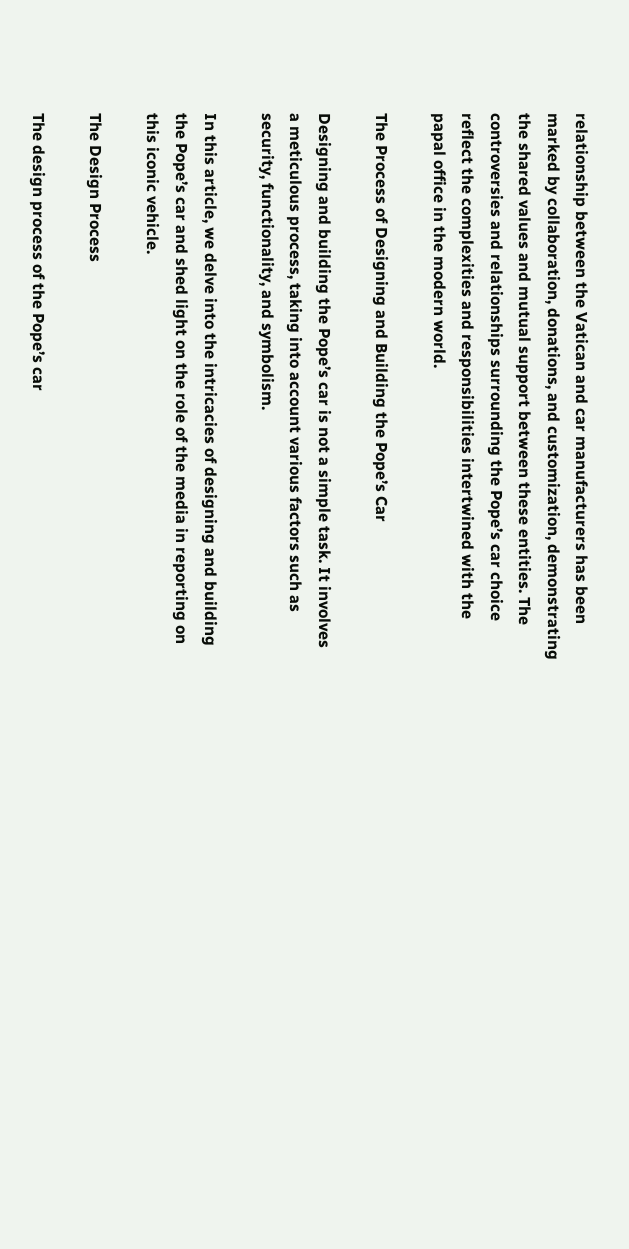relationship between the Vatican and car manufacturers has been marked by collaboration, donations, and customization, demonstrating the shared values and mutual support between these entities. The controversies and relationships surrounding the Pope’s car choice reflect the complexities and responsibilities intertwined with the papal office in the modern world.

The Process of Designing and Building the Pope’s Car

Designing and building the Pope’s car is not a simple task. It involves a meticulous process, taking into account various factors such as security, functionality, and symbolism.

In this article, we delve into the intricacies of designing and building the Pope’s car and shed light on the role of the media in reporting on this iconic vehicle.

The Design Process

The design process of the Pope’s car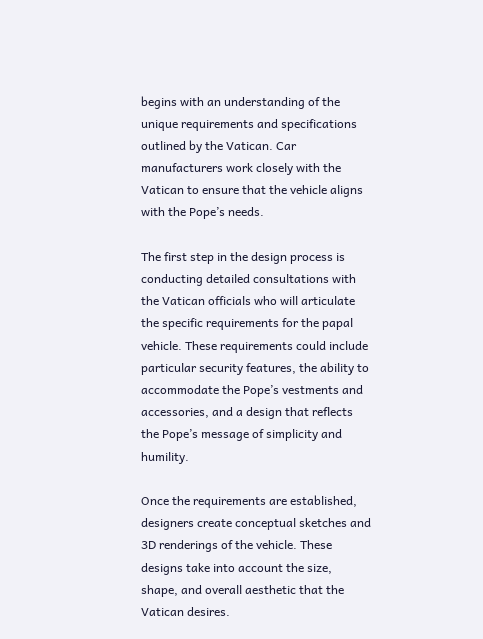begins with an understanding of the unique requirements and specifications outlined by the Vatican. Car manufacturers work closely with the Vatican to ensure that the vehicle aligns with the Pope’s needs.

The first step in the design process is conducting detailed consultations with the Vatican officials who will articulate the specific requirements for the papal vehicle. These requirements could include particular security features, the ability to accommodate the Pope’s vestments and accessories, and a design that reflects the Pope’s message of simplicity and humility.

Once the requirements are established, designers create conceptual sketches and 3D renderings of the vehicle. These designs take into account the size, shape, and overall aesthetic that the Vatican desires.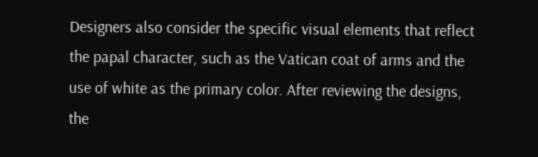Designers also consider the specific visual elements that reflect the papal character, such as the Vatican coat of arms and the use of white as the primary color. After reviewing the designs, the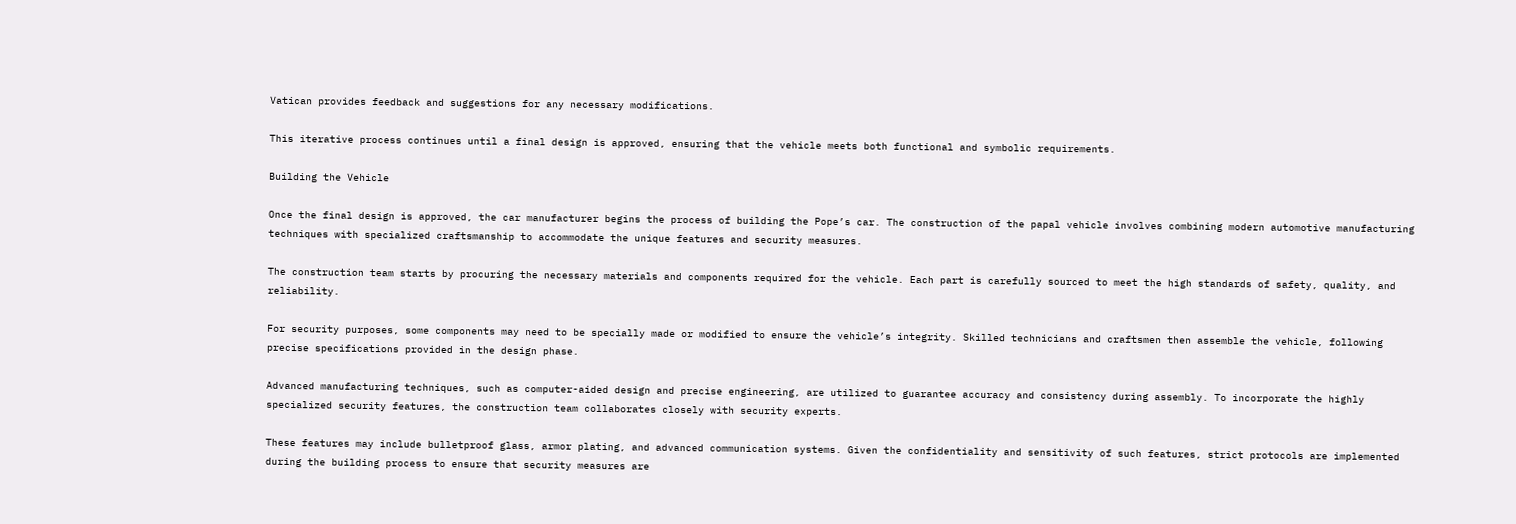Vatican provides feedback and suggestions for any necessary modifications.

This iterative process continues until a final design is approved, ensuring that the vehicle meets both functional and symbolic requirements.

Building the Vehicle

Once the final design is approved, the car manufacturer begins the process of building the Pope’s car. The construction of the papal vehicle involves combining modern automotive manufacturing techniques with specialized craftsmanship to accommodate the unique features and security measures.

The construction team starts by procuring the necessary materials and components required for the vehicle. Each part is carefully sourced to meet the high standards of safety, quality, and reliability.

For security purposes, some components may need to be specially made or modified to ensure the vehicle’s integrity. Skilled technicians and craftsmen then assemble the vehicle, following precise specifications provided in the design phase.

Advanced manufacturing techniques, such as computer-aided design and precise engineering, are utilized to guarantee accuracy and consistency during assembly. To incorporate the highly specialized security features, the construction team collaborates closely with security experts.

These features may include bulletproof glass, armor plating, and advanced communication systems. Given the confidentiality and sensitivity of such features, strict protocols are implemented during the building process to ensure that security measures are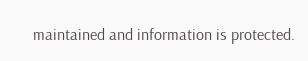maintained and information is protected.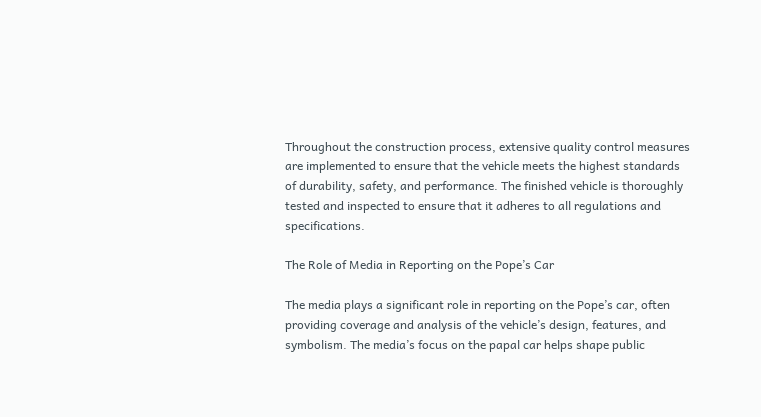Throughout the construction process, extensive quality control measures are implemented to ensure that the vehicle meets the highest standards of durability, safety, and performance. The finished vehicle is thoroughly tested and inspected to ensure that it adheres to all regulations and specifications.

The Role of Media in Reporting on the Pope’s Car

The media plays a significant role in reporting on the Pope’s car, often providing coverage and analysis of the vehicle’s design, features, and symbolism. The media’s focus on the papal car helps shape public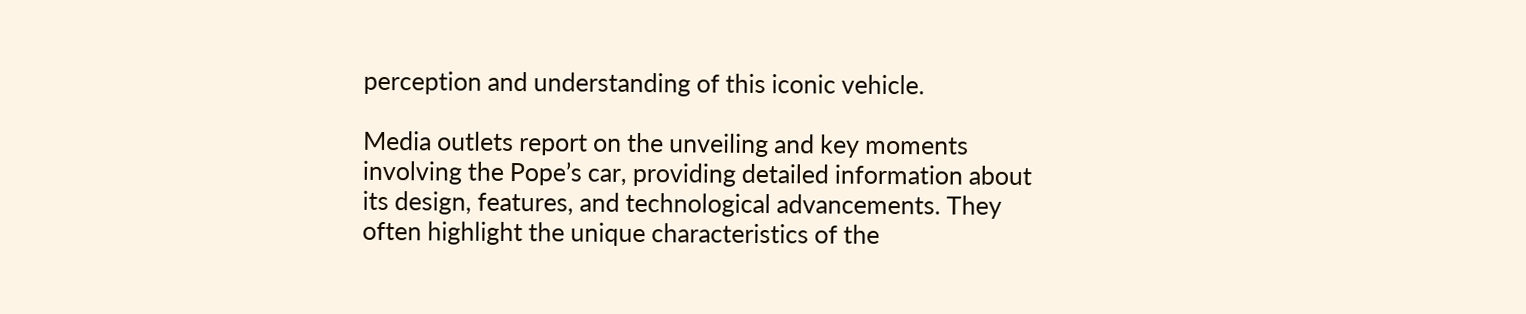perception and understanding of this iconic vehicle.

Media outlets report on the unveiling and key moments involving the Pope’s car, providing detailed information about its design, features, and technological advancements. They often highlight the unique characteristics of the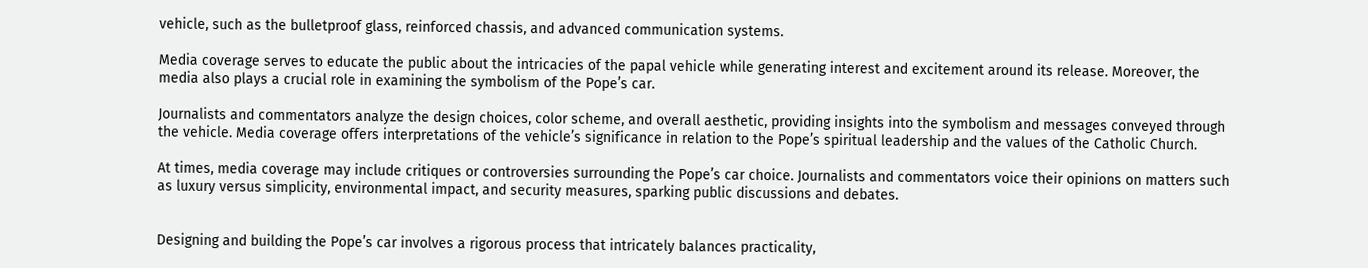vehicle, such as the bulletproof glass, reinforced chassis, and advanced communication systems.

Media coverage serves to educate the public about the intricacies of the papal vehicle while generating interest and excitement around its release. Moreover, the media also plays a crucial role in examining the symbolism of the Pope’s car.

Journalists and commentators analyze the design choices, color scheme, and overall aesthetic, providing insights into the symbolism and messages conveyed through the vehicle. Media coverage offers interpretations of the vehicle’s significance in relation to the Pope’s spiritual leadership and the values of the Catholic Church.

At times, media coverage may include critiques or controversies surrounding the Pope’s car choice. Journalists and commentators voice their opinions on matters such as luxury versus simplicity, environmental impact, and security measures, sparking public discussions and debates.


Designing and building the Pope’s car involves a rigorous process that intricately balances practicality,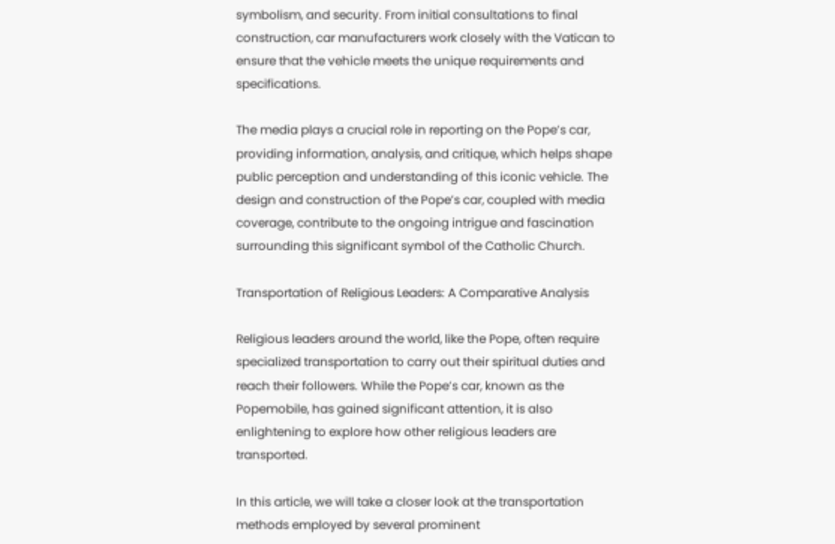symbolism, and security. From initial consultations to final construction, car manufacturers work closely with the Vatican to ensure that the vehicle meets the unique requirements and specifications.

The media plays a crucial role in reporting on the Pope’s car, providing information, analysis, and critique, which helps shape public perception and understanding of this iconic vehicle. The design and construction of the Pope’s car, coupled with media coverage, contribute to the ongoing intrigue and fascination surrounding this significant symbol of the Catholic Church.

Transportation of Religious Leaders: A Comparative Analysis

Religious leaders around the world, like the Pope, often require specialized transportation to carry out their spiritual duties and reach their followers. While the Pope’s car, known as the Popemobile, has gained significant attention, it is also enlightening to explore how other religious leaders are transported.

In this article, we will take a closer look at the transportation methods employed by several prominent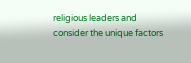religious leaders and consider the unique factors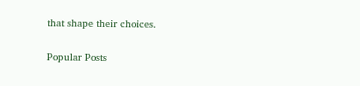that shape their choices.

Popular Posts